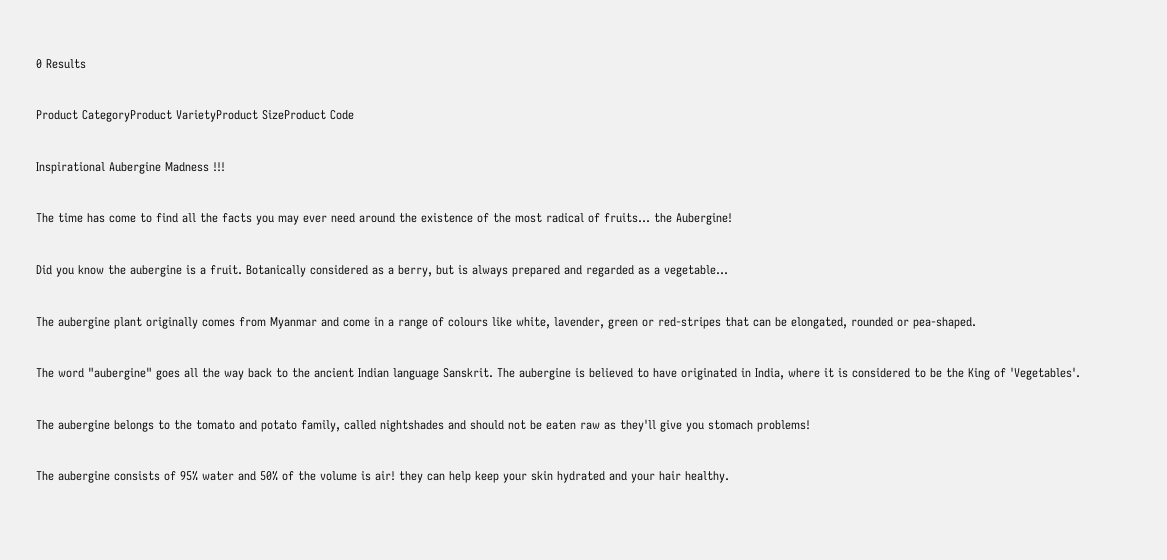0 Results

Product CategoryProduct VarietyProduct SizeProduct Code

Inspirational Aubergine Madness !!!

The time has come to find all the facts you may ever need around the existence of the most radical of fruits... the Aubergine!

Did you know the aubergine is a fruit. Botanically considered as a berry, but is always prepared and regarded as a vegetable...

The aubergine plant originally comes from Myanmar and come in a range of colours like white, lavender, green or red-stripes that can be elongated, rounded or pea-shaped.

The word "aubergine" goes all the way back to the ancient Indian language Sanskrit. The aubergine is believed to have originated in India, where it is considered to be the King of 'Vegetables'.

The aubergine belongs to the tomato and potato family, called nightshades and should not be eaten raw as they'll give you stomach problems!

The aubergine consists of 95% water and 50% of the volume is air! they can help keep your skin hydrated and your hair healthy.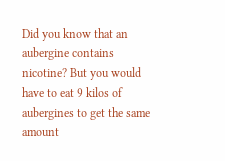Did you know that an aubergine contains nicotine? But you would have to eat 9 kilos of aubergines to get the same amount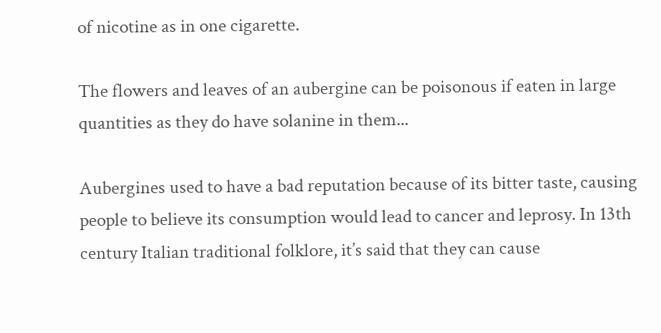of nicotine as in one cigarette.

The flowers and leaves of an aubergine can be poisonous if eaten in large quantities as they do have solanine in them...

Aubergines used to have a bad reputation because of its bitter taste, causing people to believe its consumption would lead to cancer and leprosy. In 13th century Italian traditional folklore, it’s said that they can cause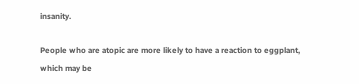insanity.

People who are atopic are more likely to have a reaction to eggplant, which may be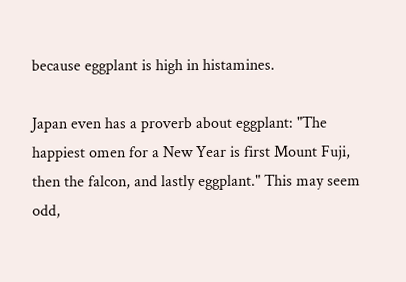because eggplant is high in histamines.

Japan even has a proverb about eggplant: "The happiest omen for a New Year is first Mount Fuji, then the falcon, and lastly eggplant." This may seem odd,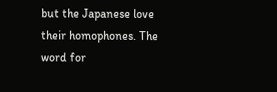but the Japanese love their homophones. The word for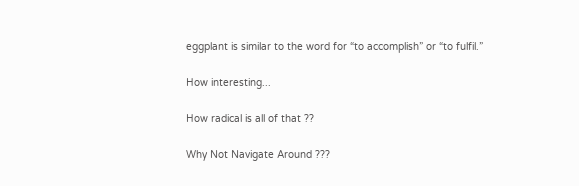eggplant is similar to the word for “to accomplish” or “to fulfil.”

How interesting...

How radical is all of that ??

Why Not Navigate Around ???